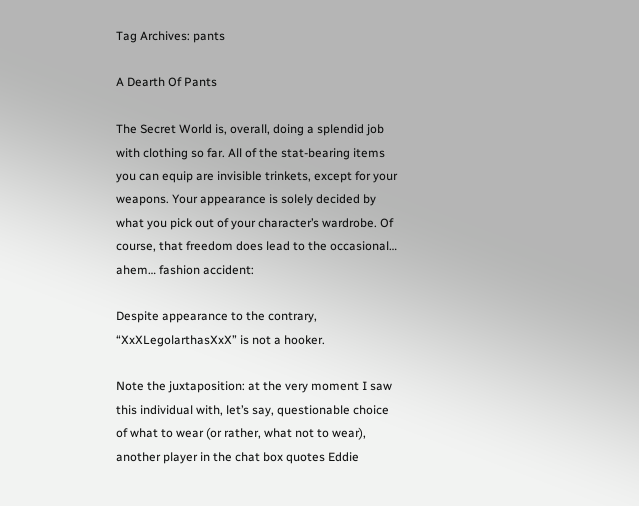Tag Archives: pants

A Dearth Of Pants

The Secret World is, overall, doing a splendid job with clothing so far. All of the stat-bearing items you can equip are invisible trinkets, except for your weapons. Your appearance is solely decided by what you pick out of your character’s wardrobe. Of course, that freedom does lead to the occasional… ahem… fashion accident:

Despite appearance to the contrary, “XxXLegolarthasXxX” is not a hooker.

Note the juxtaposition: at the very moment I saw this individual with, let’s say, questionable choice of what to wear (or rather, what not to wear), another player in the chat box quotes Eddie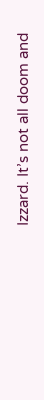Izzard. It’s not all doom and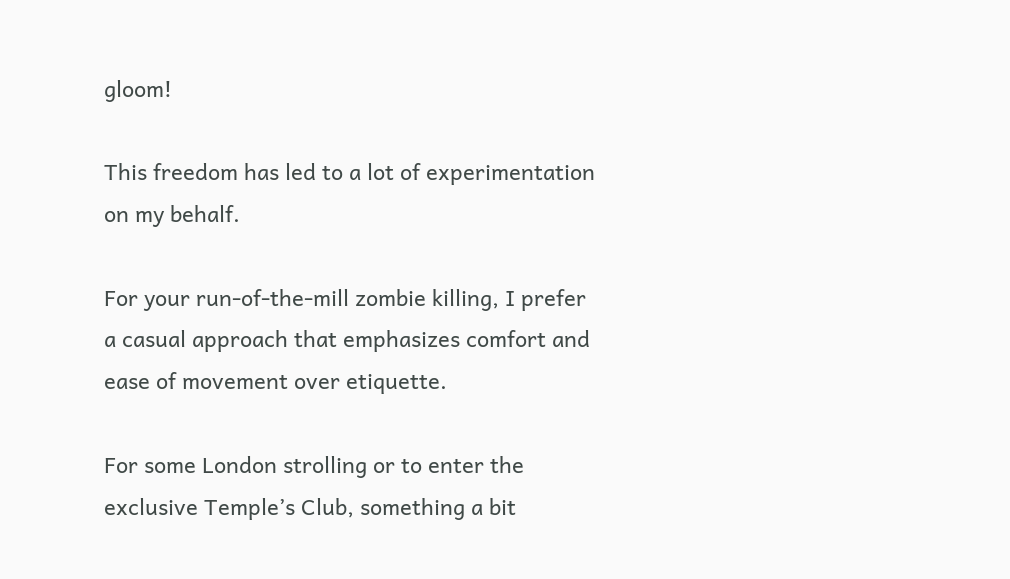gloom!

This freedom has led to a lot of experimentation on my behalf.

For your run-of-the-mill zombie killing, I prefer a casual approach that emphasizes comfort and ease of movement over etiquette.

For some London strolling or to enter the exclusive Temple’s Club, something a bit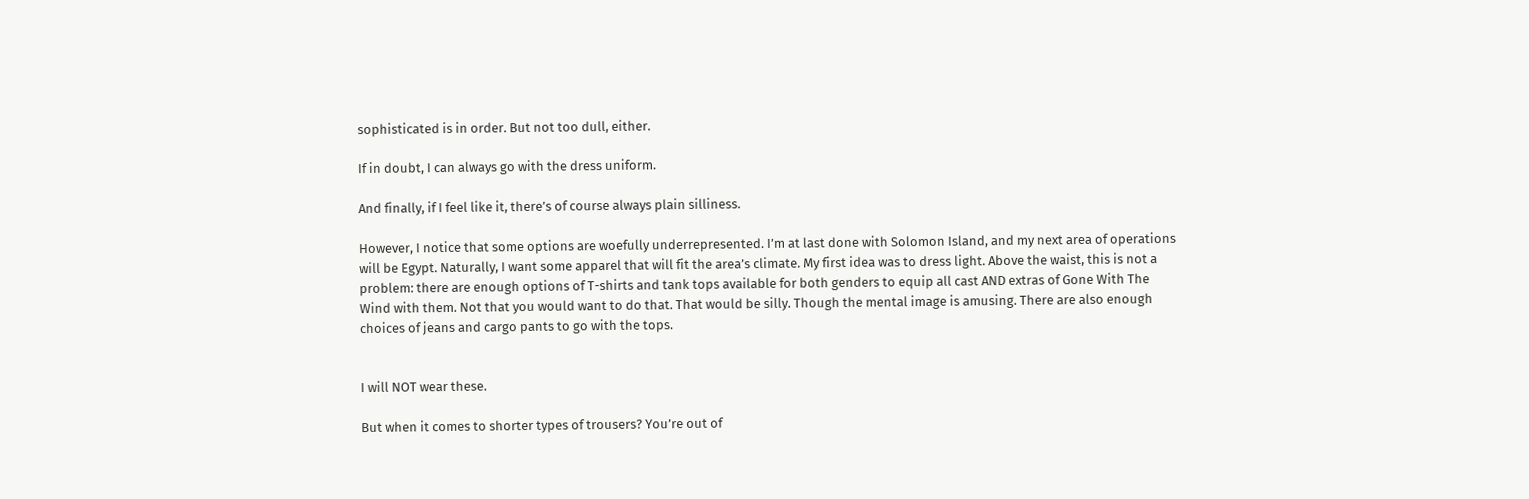sophisticated is in order. But not too dull, either.

If in doubt, I can always go with the dress uniform.

And finally, if I feel like it, there’s of course always plain silliness.

However, I notice that some options are woefully underrepresented. I’m at last done with Solomon Island, and my next area of operations will be Egypt. Naturally, I want some apparel that will fit the area’s climate. My first idea was to dress light. Above the waist, this is not a problem: there are enough options of T-shirts and tank tops available for both genders to equip all cast AND extras of Gone With The Wind with them. Not that you would want to do that. That would be silly. Though the mental image is amusing. There are also enough choices of jeans and cargo pants to go with the tops.


I will NOT wear these.

But when it comes to shorter types of trousers? You’re out of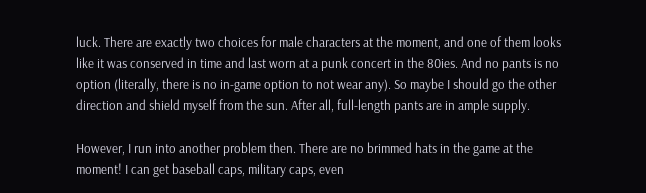luck. There are exactly two choices for male characters at the moment, and one of them looks like it was conserved in time and last worn at a punk concert in the 80ies. And no pants is no option (literally, there is no in-game option to not wear any). So maybe I should go the other direction and shield myself from the sun. After all, full-length pants are in ample supply.

However, I run into another problem then. There are no brimmed hats in the game at the moment! I can get baseball caps, military caps, even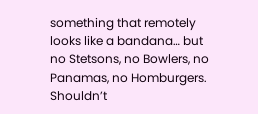something that remotely looks like a bandana… but no Stetsons, no Bowlers, no Panamas, no Homburgers. Shouldn’t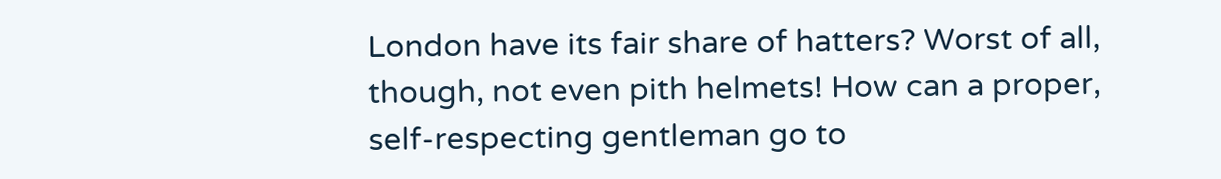London have its fair share of hatters? Worst of all, though, not even pith helmets! How can a proper, self-respecting gentleman go to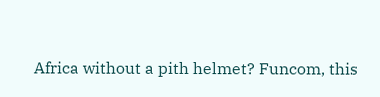Africa without a pith helmet? Funcom, this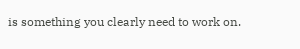is something you clearly need to work on.